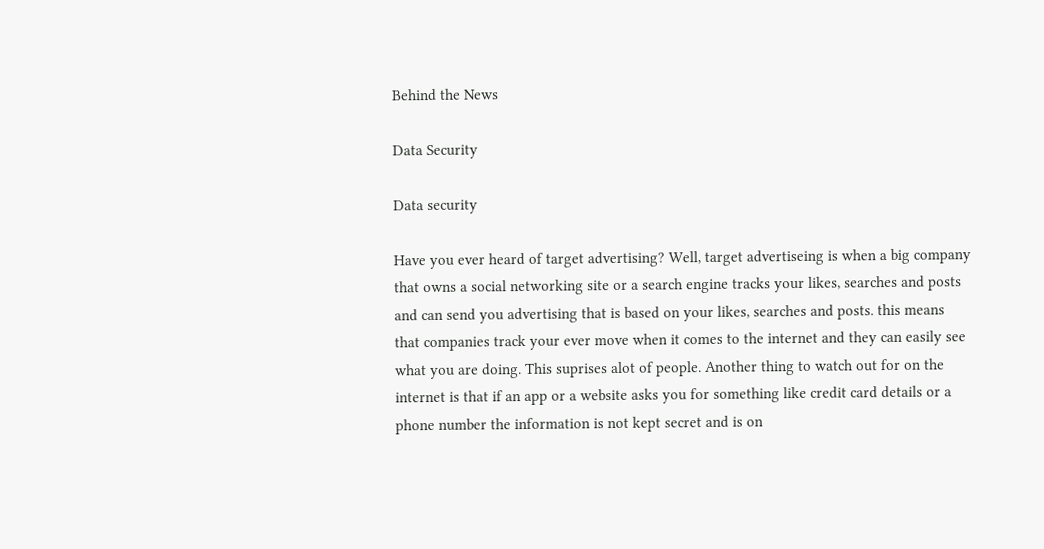Behind the News

Data Security

Data security

Have you ever heard of target advertising? Well, target advertiseing is when a big company that owns a social networking site or a search engine tracks your likes, searches and posts and can send you advertising that is based on your likes, searches and posts. this means that companies track your ever move when it comes to the internet and they can easily see what you are doing. This suprises alot of people. Another thing to watch out for on the internet is that if an app or a website asks you for something like credit card details or a phone number the information is not kept secret and is on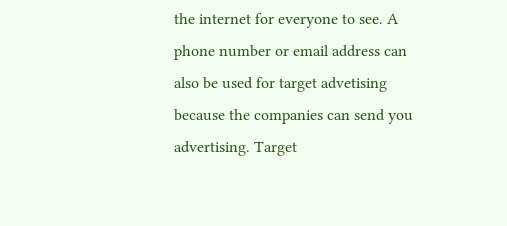the internet for everyone to see. A phone number or email address can also be used for target advetising because the companies can send you advertising. Target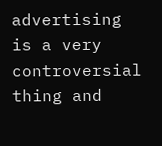advertising is a very controversial thing and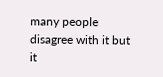many people disagree with it but it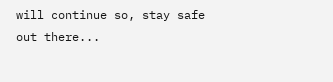will continue so, stay safe out there...